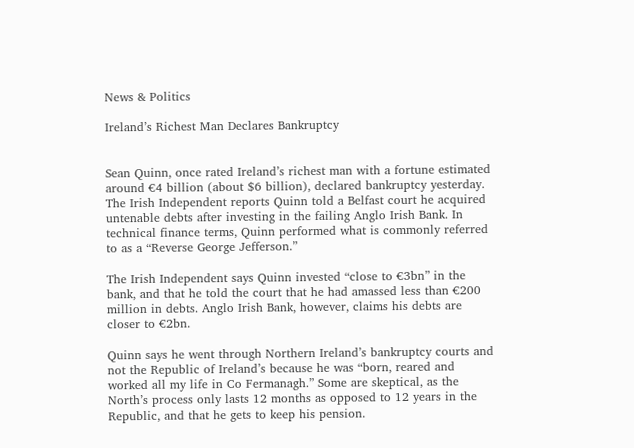News & Politics

Ireland’s Richest Man Declares Bankruptcy


Sean Quinn, once rated Ireland’s richest man with a fortune estimated around €4 billion (about $6 billion), declared bankruptcy yesterday. The Irish Independent reports Quinn told a Belfast court he acquired untenable debts after investing in the failing Anglo Irish Bank. In technical finance terms, Quinn performed what is commonly referred to as a “Reverse George Jefferson.”

The Irish Independent says Quinn invested “close to €3bn” in the bank, and that he told the court that he had amassed less than €200 million in debts. Anglo Irish Bank, however, claims his debts are closer to €2bn.

Quinn says he went through Northern Ireland’s bankruptcy courts and not the Republic of Ireland’s because he was “born, reared and worked all my life in Co Fermanagh.” Some are skeptical, as the North’s process only lasts 12 months as opposed to 12 years in the Republic, and that he gets to keep his pension.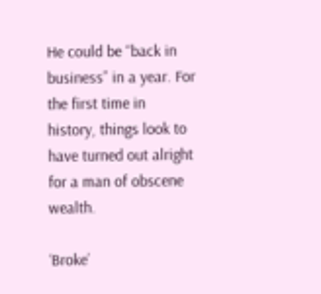He could be “back in business” in a year. For the first time in history, things look to have turned out alright for a man of obscene wealth.

‘Broke’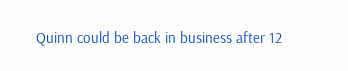Quinn could be back in business after 12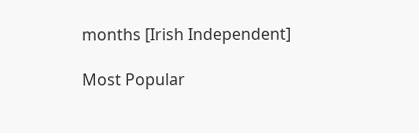months [Irish Independent]

Most Popular